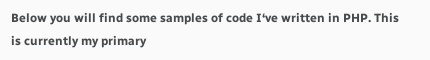Below you will find some samples of code I‘ve written in PHP. This is currently my primary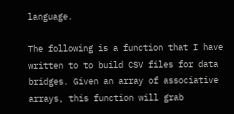language.

The following is a function that I have written to to build CSV files for data bridges. Given an array of associative arrays, this function will grab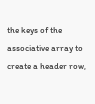the keys of the associative array to create a header row,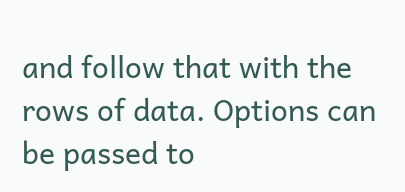and follow that with the rows of data. Options can be passed to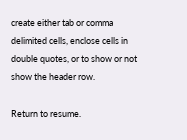create either tab or comma delimited cells, enclose cells in double quotes, or to show or not show the header row.

Return to resume.